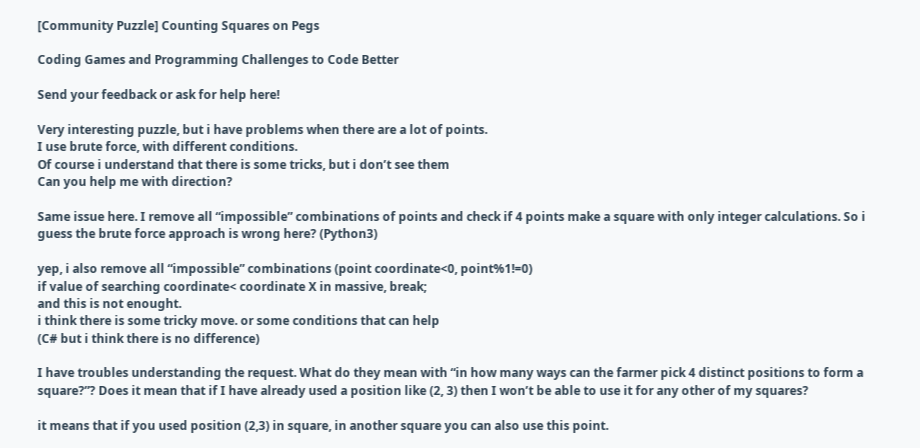[Community Puzzle] Counting Squares on Pegs

Coding Games and Programming Challenges to Code Better

Send your feedback or ask for help here!

Very interesting puzzle, but i have problems when there are a lot of points.
I use brute force, with different conditions.
Of course i understand that there is some tricks, but i don’t see them
Can you help me with direction?

Same issue here. I remove all “impossible” combinations of points and check if 4 points make a square with only integer calculations. So i guess the brute force approach is wrong here? (Python3)

yep, i also remove all “impossible” combinations (point coordinate<0, point%1!=0)
if value of searching coordinate< coordinate X in massive, break;
and this is not enought.
i think there is some tricky move. or some conditions that can help
(C# but i think there is no difference)

I have troubles understanding the request. What do they mean with “in how many ways can the farmer pick 4 distinct positions to form a square?”? Does it mean that if I have already used a position like (2, 3) then I won’t be able to use it for any other of my squares?

it means that if you used position (2,3) in square, in another square you can also use this point.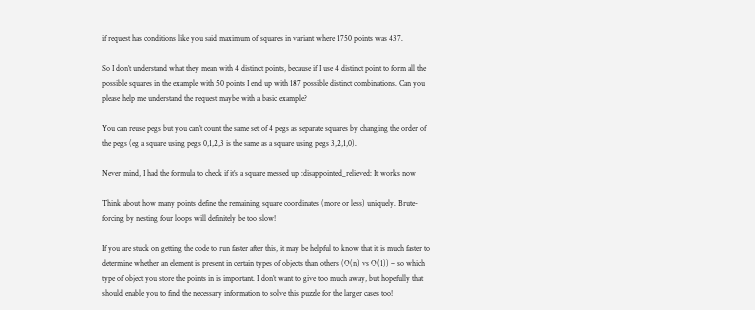if request has conditions like you said maximum of squares in variant where 1750 points was 437.

So I don’t understand what they mean with 4 distinct points, because if I use 4 distinct point to form all the possible squares in the example with 50 points I end up with 187 possible distinct combinations. Can you please help me understand the request maybe with a basic example?

You can reuse pegs but you can’t count the same set of 4 pegs as separate squares by changing the order of the pegs (eg a square using pegs 0,1,2,3 is the same as a square using pegs 3,2,1,0).

Never mind, I had the formula to check if it’s a square messed up :disappointed_relieved: It works now

Think about how many points define the remaining square coordinates (more or less) uniquely. Brute-forcing by nesting four loops will definitely be too slow!

If you are stuck on getting the code to run faster after this, it may be helpful to know that it is much faster to determine whether an element is present in certain types of objects than others (O(n) vs O(1)) – so which type of object you store the points in is important. I don’t want to give too much away, but hopefully that should enable you to find the necessary information to solve this puzzle for the larger cases too!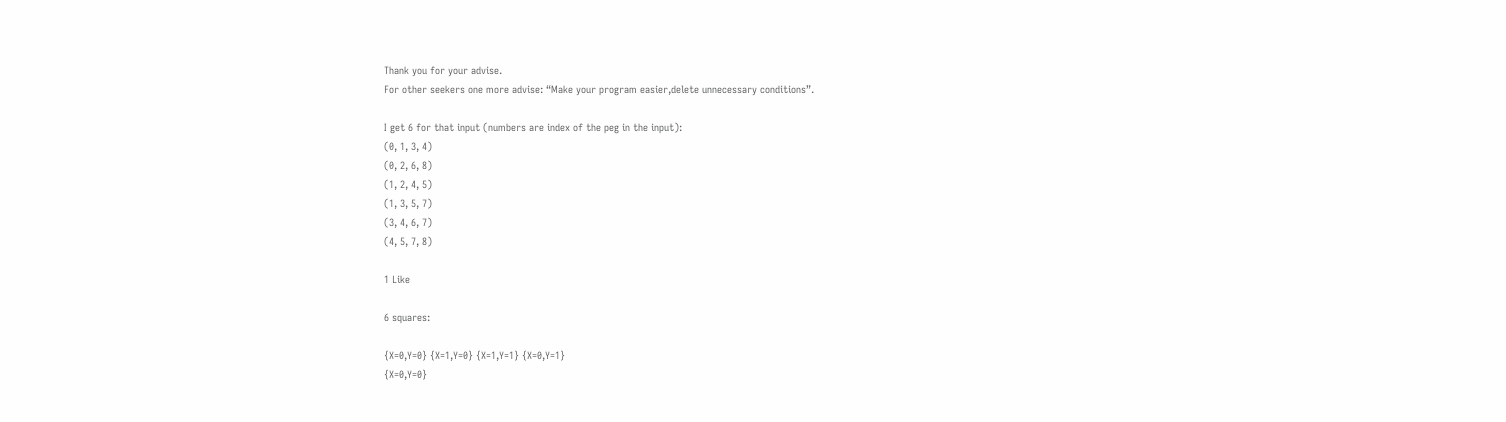Thank you for your advise.
For other seekers one more advise: “Make your program easier,delete unnecessary conditions”.

I get 6 for that input (numbers are index of the peg in the input):
(0, 1, 3, 4)
(0, 2, 6, 8)
(1, 2, 4, 5)
(1, 3, 5, 7)
(3, 4, 6, 7)
(4, 5, 7, 8)

1 Like

6 squares:

{X=0,Y=0} {X=1,Y=0} {X=1,Y=1} {X=0,Y=1}
{X=0,Y=0}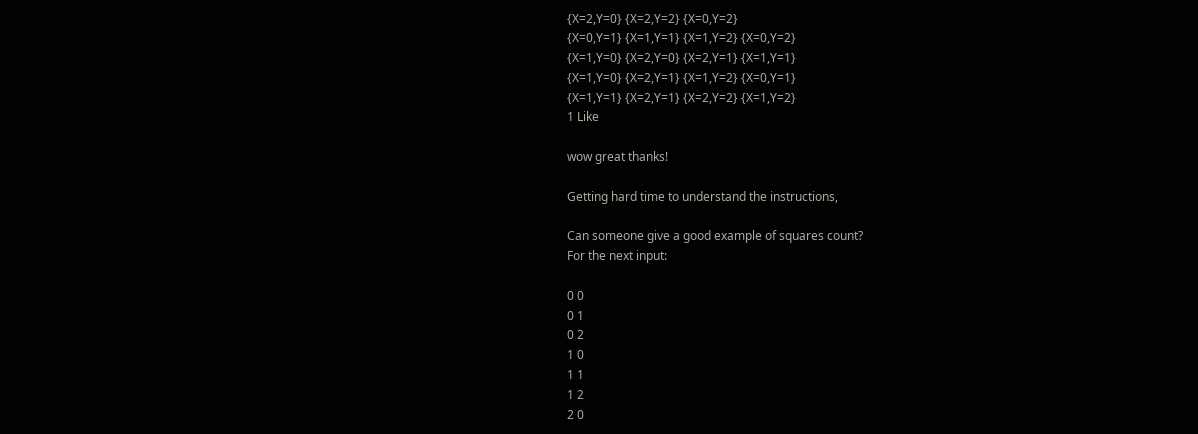{X=2,Y=0} {X=2,Y=2} {X=0,Y=2}
{X=0,Y=1} {X=1,Y=1} {X=1,Y=2} {X=0,Y=2}
{X=1,Y=0} {X=2,Y=0} {X=2,Y=1} {X=1,Y=1}
{X=1,Y=0} {X=2,Y=1} {X=1,Y=2} {X=0,Y=1}
{X=1,Y=1} {X=2,Y=1} {X=2,Y=2} {X=1,Y=2}
1 Like

wow great thanks!

Getting hard time to understand the instructions,

Can someone give a good example of squares count?
For the next input:

0 0
0 1
0 2
1 0
1 1
1 2
2 0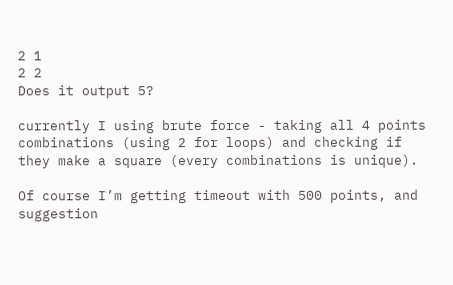2 1
2 2
Does it output 5?

currently I using brute force - taking all 4 points combinations (using 2 for loops) and checking if they make a square (every combinations is unique).

Of course I’m getting timeout with 500 points, and suggestion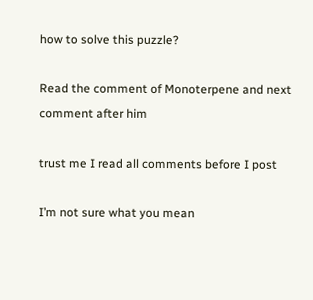how to solve this puzzle?

Read the comment of Monoterpene and next comment after him

trust me I read all comments before I post

I’m not sure what you mean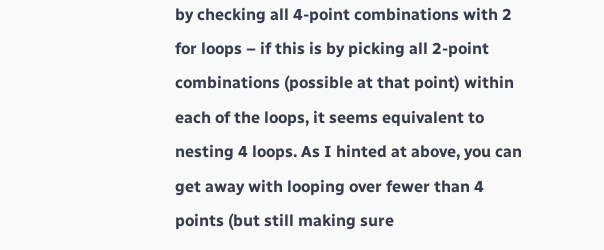by checking all 4-point combinations with 2 for loops – if this is by picking all 2-point combinations (possible at that point) within each of the loops, it seems equivalent to nesting 4 loops. As I hinted at above, you can get away with looping over fewer than 4 points (but still making sure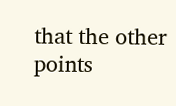that the other points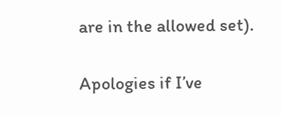are in the allowed set).

Apologies if I’ve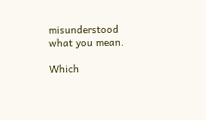misunderstood what you mean.

Which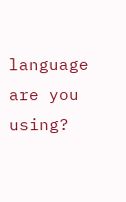language are you using?